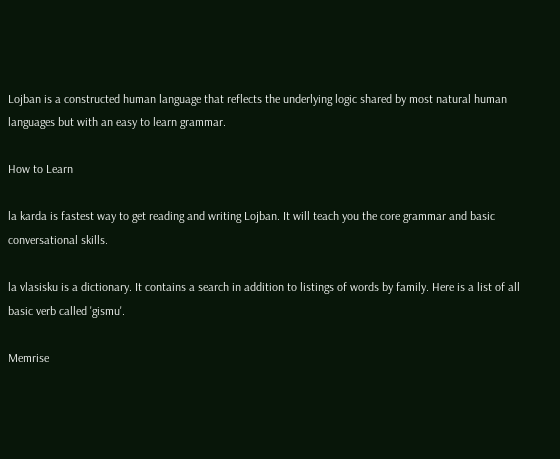Lojban is a constructed human language that reflects the underlying logic shared by most natural human languages but with an easy to learn grammar.

How to Learn

la karda is fastest way to get reading and writing Lojban. It will teach you the core grammar and basic conversational skills.

la vlasisku is a dictionary. It contains a search in addition to listings of words by family. Here is a list of all basic verb called 'gismu'.

Memrise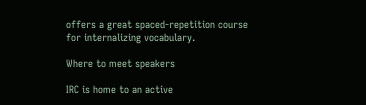offers a great spaced-repetition course for internalizing vocabulary.

Where to meet speakers

IRC is home to an active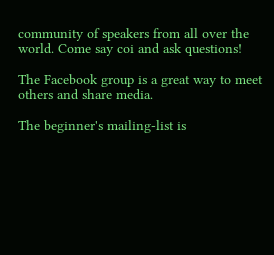community of speakers from all over the world. Come say coi and ask questions!

The Facebook group is a great way to meet others and share media.

The beginner's mailing-list is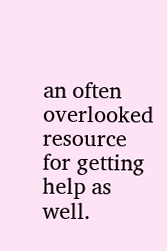an often overlooked resource for getting help as well.